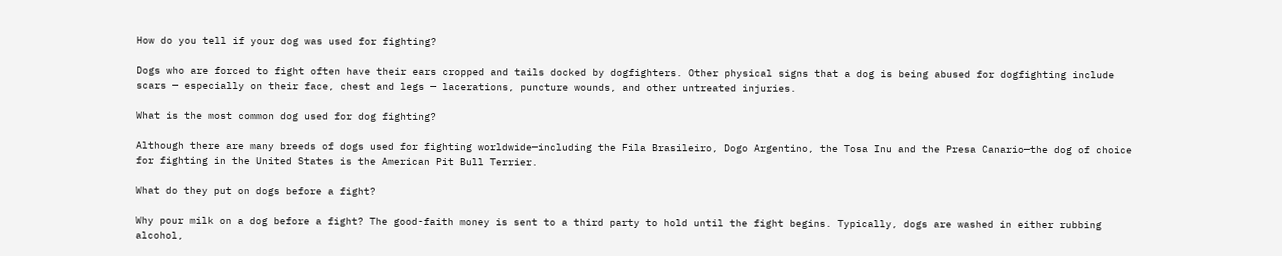How do you tell if your dog was used for fighting?

Dogs who are forced to fight often have their ears cropped and tails docked by dogfighters. Other physical signs that a dog is being abused for dogfighting include scars — especially on their face, chest and legs — lacerations, puncture wounds, and other untreated injuries.

What is the most common dog used for dog fighting?

Although there are many breeds of dogs used for fighting worldwide—including the Fila Brasileiro, Dogo Argentino, the Tosa Inu and the Presa Canario—the dog of choice for fighting in the United States is the American Pit Bull Terrier.

What do they put on dogs before a fight?

Why pour milk on a dog before a fight? The good-faith money is sent to a third party to hold until the fight begins. Typically, dogs are washed in either rubbing alcohol,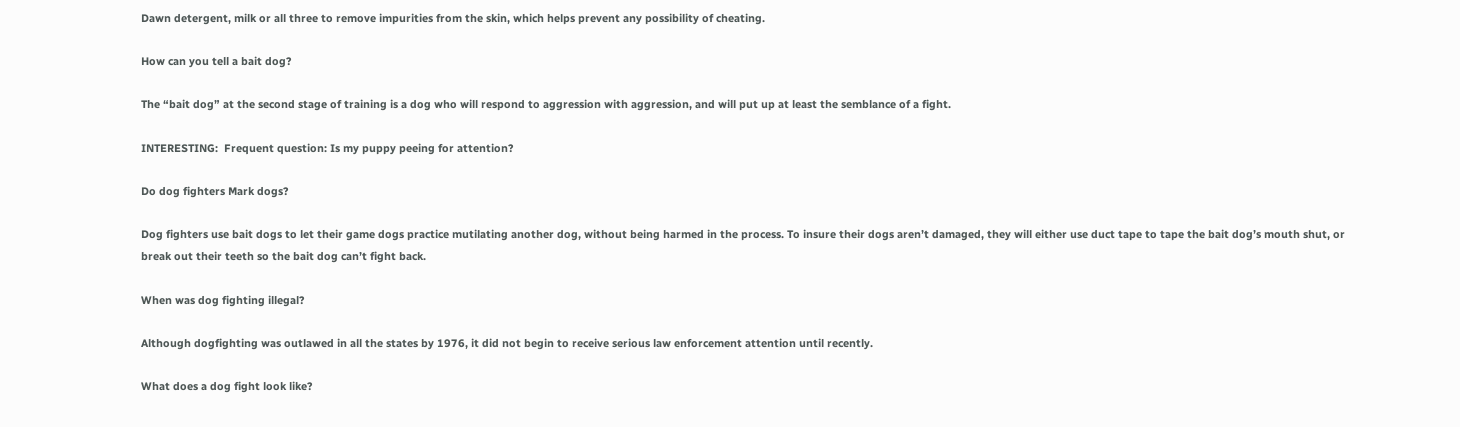Dawn detergent, milk or all three to remove impurities from the skin, which helps prevent any possibility of cheating.

How can you tell a bait dog?

The “bait dog” at the second stage of training is a dog who will respond to aggression with aggression, and will put up at least the semblance of a fight.

INTERESTING:  Frequent question: Is my puppy peeing for attention?

Do dog fighters Mark dogs?

Dog fighters use bait dogs to let their game dogs practice mutilating another dog, without being harmed in the process. To insure their dogs aren’t damaged, they will either use duct tape to tape the bait dog’s mouth shut, or break out their teeth so the bait dog can’t fight back.

When was dog fighting illegal?

Although dogfighting was outlawed in all the states by 1976, it did not begin to receive serious law enforcement attention until recently.

What does a dog fight look like?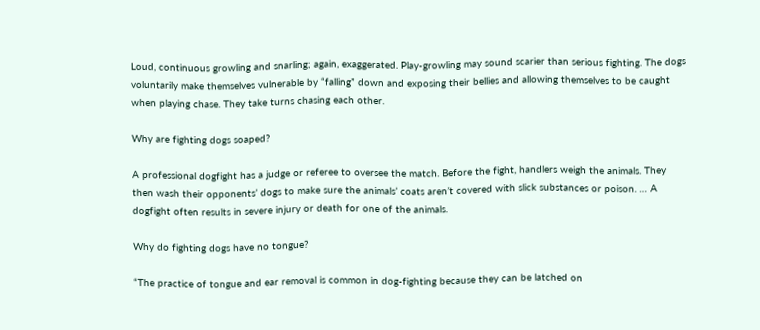Loud, continuous growling and snarling; again, exaggerated. Play-growling may sound scarier than serious fighting. The dogs voluntarily make themselves vulnerable by “falling” down and exposing their bellies and allowing themselves to be caught when playing chase. They take turns chasing each other.

Why are fighting dogs soaped?

A professional dogfight has a judge or referee to oversee the match. Before the fight, handlers weigh the animals. They then wash their opponents’ dogs to make sure the animals’ coats aren’t covered with slick substances or poison. … A dogfight often results in severe injury or death for one of the animals.

Why do fighting dogs have no tongue?

“The practice of tongue and ear removal is common in dog-fighting because they can be latched on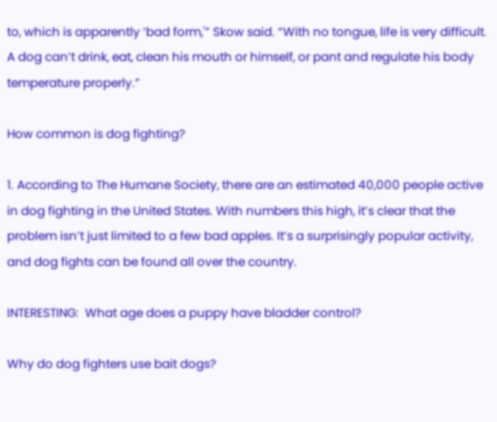to, which is apparently ‘bad form,'” Skow said. “With no tongue, life is very difficult. A dog can’t drink, eat, clean his mouth or himself, or pant and regulate his body temperature properly.”

How common is dog fighting?

1. According to The Humane Society, there are an estimated 40,000 people active in dog fighting in the United States. With numbers this high, it’s clear that the problem isn’t just limited to a few bad apples. It’s a surprisingly popular activity, and dog fights can be found all over the country.

INTERESTING:  What age does a puppy have bladder control?

Why do dog fighters use bait dogs?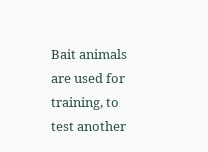Bait animals are used for training, to test another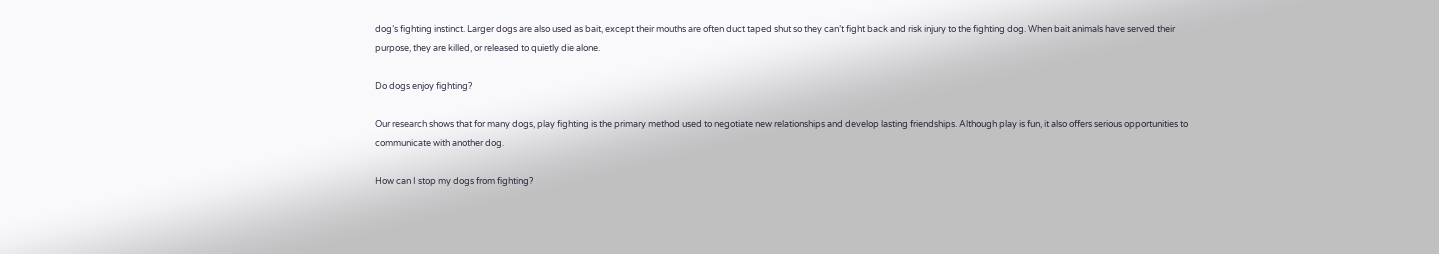dog’s fighting instinct. Larger dogs are also used as bait, except their mouths are often duct taped shut so they can’t fight back and risk injury to the fighting dog. When bait animals have served their purpose, they are killed, or released to quietly die alone.

Do dogs enjoy fighting?

Our research shows that for many dogs, play fighting is the primary method used to negotiate new relationships and develop lasting friendships. Although play is fun, it also offers serious opportunities to communicate with another dog.

How can I stop my dogs from fighting?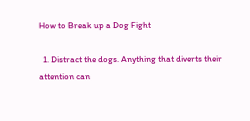How to Break up a Dog Fight

  1. Distract the dogs. Anything that diverts their attention can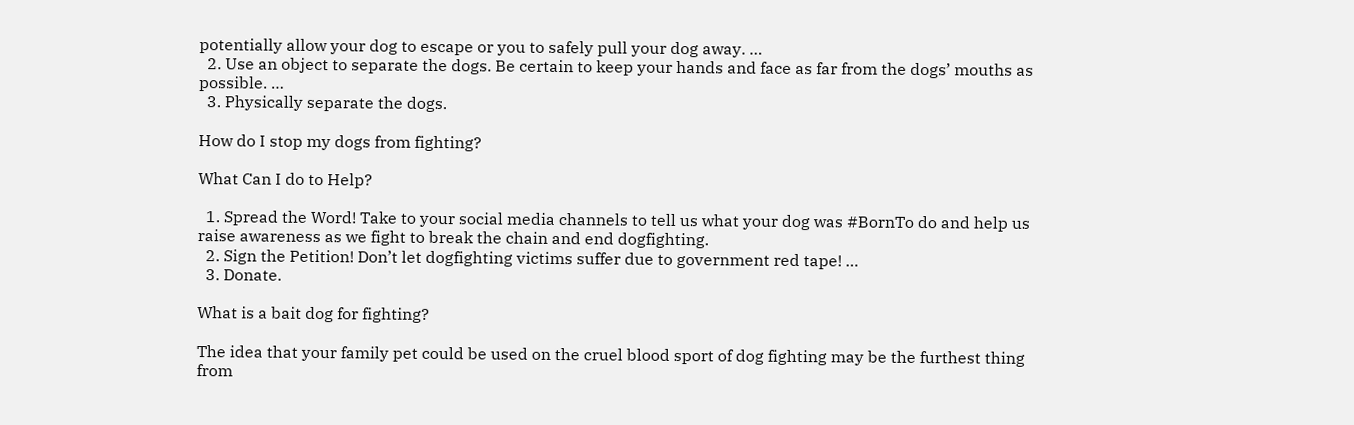potentially allow your dog to escape or you to safely pull your dog away. …
  2. Use an object to separate the dogs. Be certain to keep your hands and face as far from the dogs’ mouths as possible. …
  3. Physically separate the dogs.

How do I stop my dogs from fighting?

What Can I do to Help?

  1. Spread the Word! Take to your social media channels to tell us what your dog was #BornTo do and help us raise awareness as we fight to break the chain and end dogfighting.
  2. Sign the Petition! Don’t let dogfighting victims suffer due to government red tape! …
  3. Donate.

What is a bait dog for fighting?

The idea that your family pet could be used on the cruel blood sport of dog fighting may be the furthest thing from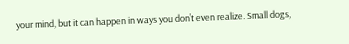your mind, but it can happen in ways you don’t even realize. Small dogs,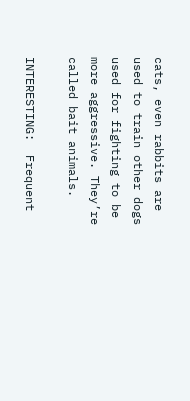cats, even rabbits are used to train other dogs used for fighting to be more aggressive. They’re called bait animals.

INTERESTING:  Frequent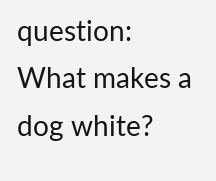question: What makes a dog white?